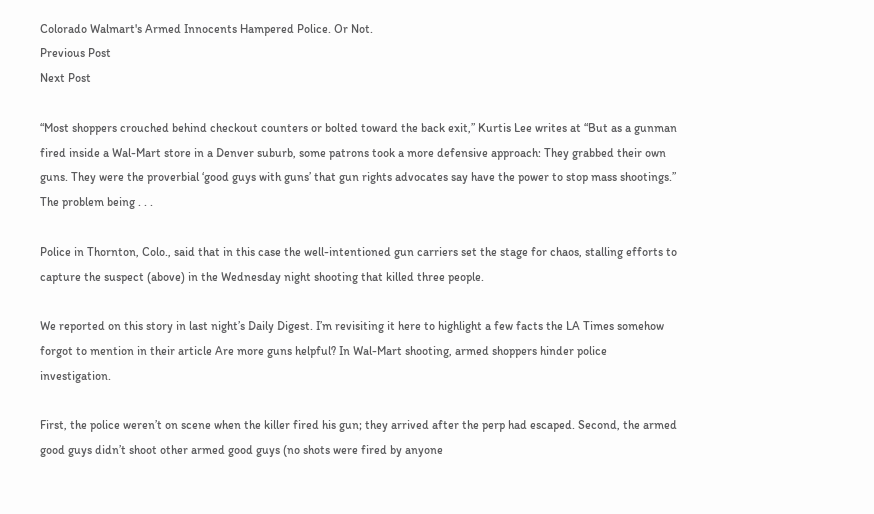Colorado Walmart's Armed Innocents Hampered Police. Or Not.
Previous Post
Next Post

“Most shoppers crouched behind checkout counters or bolted toward the back exit,” Kurtis Lee writes at “But as a gunman fired inside a Wal-Mart store in a Denver suburb, some patrons took a more defensive approach: They grabbed their own guns. They were the proverbial ‘good guys with guns’ that gun rights advocates say have the power to stop mass shootings.” The problem being . . .

Police in Thornton, Colo., said that in this case the well-intentioned gun carriers set the stage for chaos, stalling efforts to capture the suspect (above) in the Wednesday night shooting that killed three people.

We reported on this story in last night’s Daily Digest. I’m revisiting it here to highlight a few facts the LA Times somehow forgot to mention in their article Are more guns helpful? In Wal-Mart shooting, armed shoppers hinder police investigation.

First, the police weren’t on scene when the killer fired his gun; they arrived after the perp had escaped. Second, the armed good guys didn’t shoot other armed good guys (no shots were fired by anyone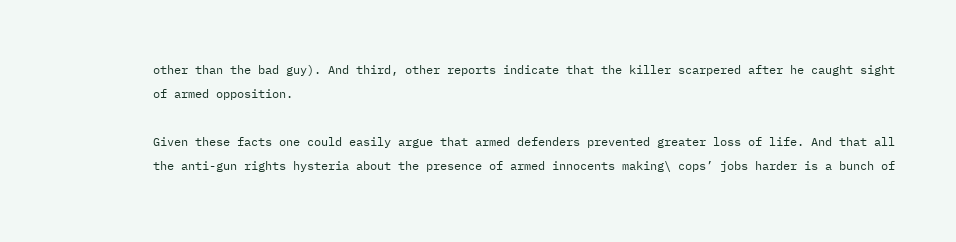other than the bad guy). And third, other reports indicate that the killer scarpered after he caught sight of armed opposition.

Given these facts one could easily argue that armed defenders prevented greater loss of life. And that all the anti-gun rights hysteria about the presence of armed innocents making\ cops’ jobs harder is a bunch of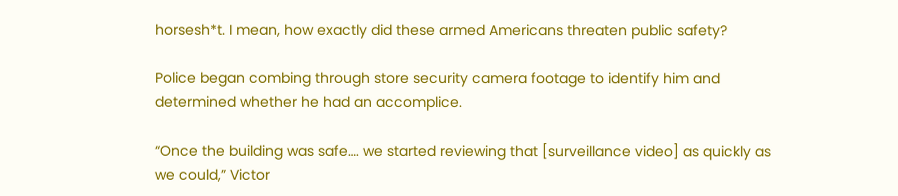horsesh*t. I mean, how exactly did these armed Americans threaten public safety?

Police began combing through store security camera footage to identify him and determined whether he had an accomplice.

“Once the building was safe…. we started reviewing that [surveillance video] as quickly as we could,” Victor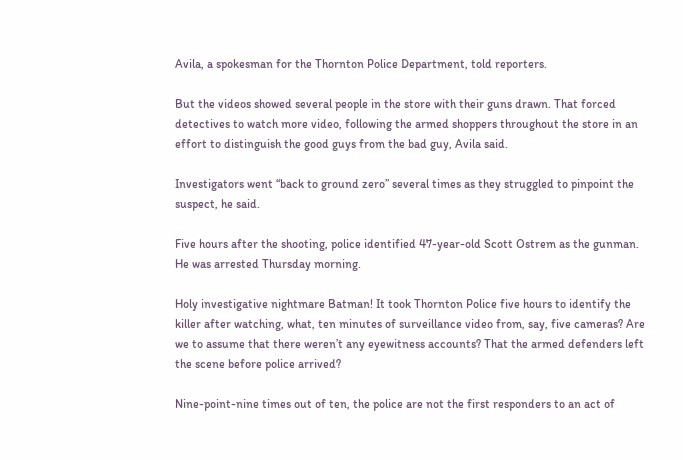Avila, a spokesman for the Thornton Police Department, told reporters.

But the videos showed several people in the store with their guns drawn. That forced detectives to watch more video, following the armed shoppers throughout the store in an effort to distinguish the good guys from the bad guy, Avila said.

Investigators went “back to ground zero” several times as they struggled to pinpoint the suspect, he said.

Five hours after the shooting, police identified 47-year-old Scott Ostrem as the gunman. He was arrested Thursday morning.

Holy investigative nightmare Batman! It took Thornton Police five hours to identify the killer after watching, what, ten minutes of surveillance video from, say, five cameras? Are we to assume that there weren’t any eyewitness accounts? That the armed defenders left the scene before police arrived?

Nine-point-nine times out of ten, the police are not the first responders to an act of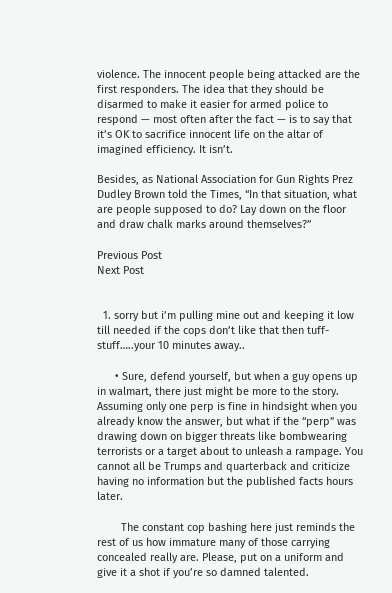violence. The innocent people being attacked are the first responders. The idea that they should be disarmed to make it easier for armed police to respond — most often after the fact — is to say that it’s OK to sacrifice innocent life on the altar of imagined efficiency. It isn’t.

Besides, as National Association for Gun Rights Prez Dudley Brown told the Times, “In that situation, what are people supposed to do? Lay down on the floor and draw chalk marks around themselves?”

Previous Post
Next Post


  1. sorry but i’m pulling mine out and keeping it low till needed if the cops don’t like that then tuff-stuff…..your 10 minutes away..

      • Sure, defend yourself, but when a guy opens up in walmart, there just might be more to the story. Assuming only one perp is fine in hindsight when you already know the answer, but what if the “perp” was drawing down on bigger threats like bombwearing terrorists or a target about to unleash a rampage. You cannot all be Trumps and quarterback and criticize having no information but the published facts hours later.

        The constant cop bashing here just reminds the rest of us how immature many of those carrying concealed really are. Please, put on a uniform and give it a shot if you’re so damned talented.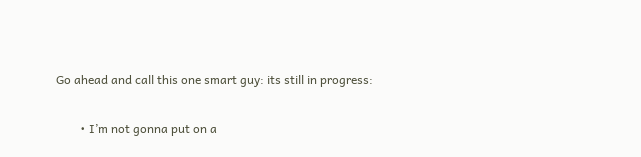Go ahead and call this one smart guy: its still in progress:

        • I’m not gonna put on a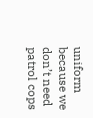uniform because we don’t need patrol cops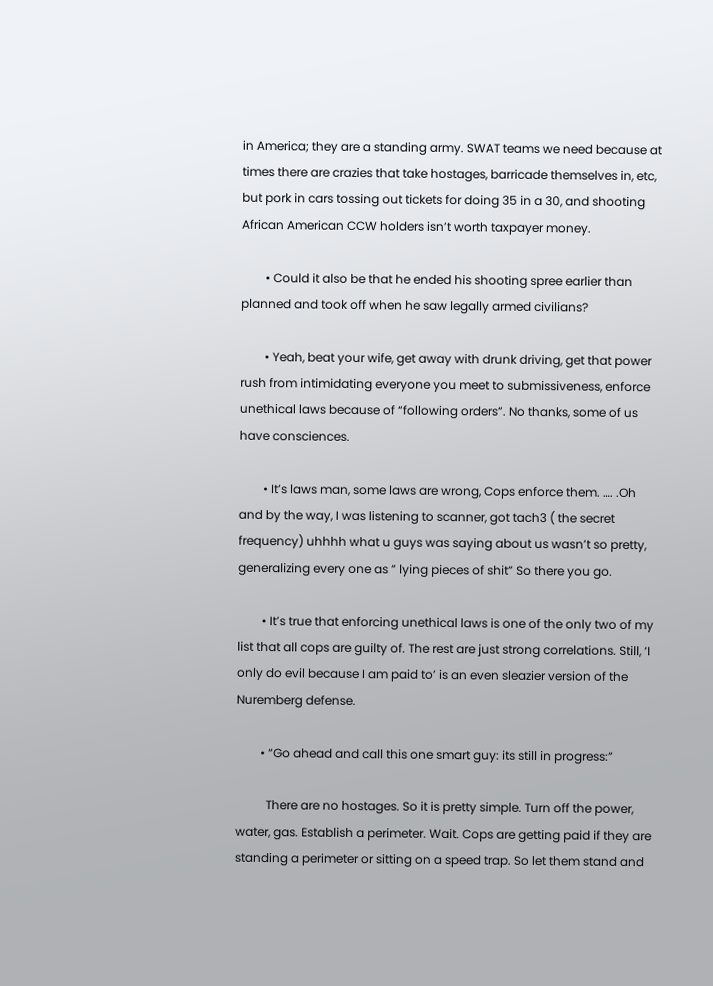in America; they are a standing army. SWAT teams we need because at times there are crazies that take hostages, barricade themselves in, etc, but pork in cars tossing out tickets for doing 35 in a 30, and shooting African American CCW holders isn’t worth taxpayer money.

        • Could it also be that he ended his shooting spree earlier than planned and took off when he saw legally armed civilians?

        • Yeah, beat your wife, get away with drunk driving, get that power rush from intimidating everyone you meet to submissiveness, enforce unethical laws because of “following orders”. No thanks, some of us have consciences.

        • It’s laws man, some laws are wrong, Cops enforce them. …. .Oh and by the way, I was listening to scanner, got tach3 ( the secret frequency) uhhhh what u guys was saying about us wasn’t so pretty, generalizing every one as ” lying pieces of shit” So there you go.

        • It’s true that enforcing unethical laws is one of the only two of my list that all cops are guilty of. The rest are just strong correlations. Still, ‘I only do evil because I am paid to’ is an even sleazier version of the Nuremberg defense.

        • “Go ahead and call this one smart guy: its still in progress:”

          There are no hostages. So it is pretty simple. Turn off the power, water, gas. Establish a perimeter. Wait. Cops are getting paid if they are standing a perimeter or sitting on a speed trap. So let them stand and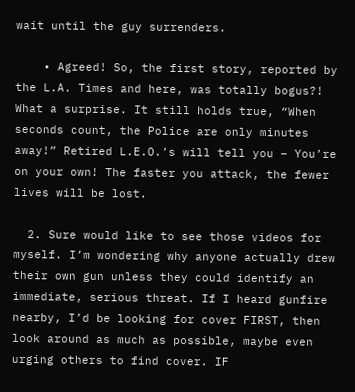wait until the guy surrenders.

    • Agreed! So, the first story, reported by the L.A. Times and here, was totally bogus?! What a surprise. It still holds true, “When seconds count, the Police are only minutes away!” Retired L.E.O.’s will tell you – You’re on your own! The faster you attack, the fewer lives will be lost.

  2. Sure would like to see those videos for myself. I’m wondering why anyone actually drew their own gun unless they could identify an immediate, serious threat. If I heard gunfire nearby, I’d be looking for cover FIRST, then look around as much as possible, maybe even urging others to find cover. IF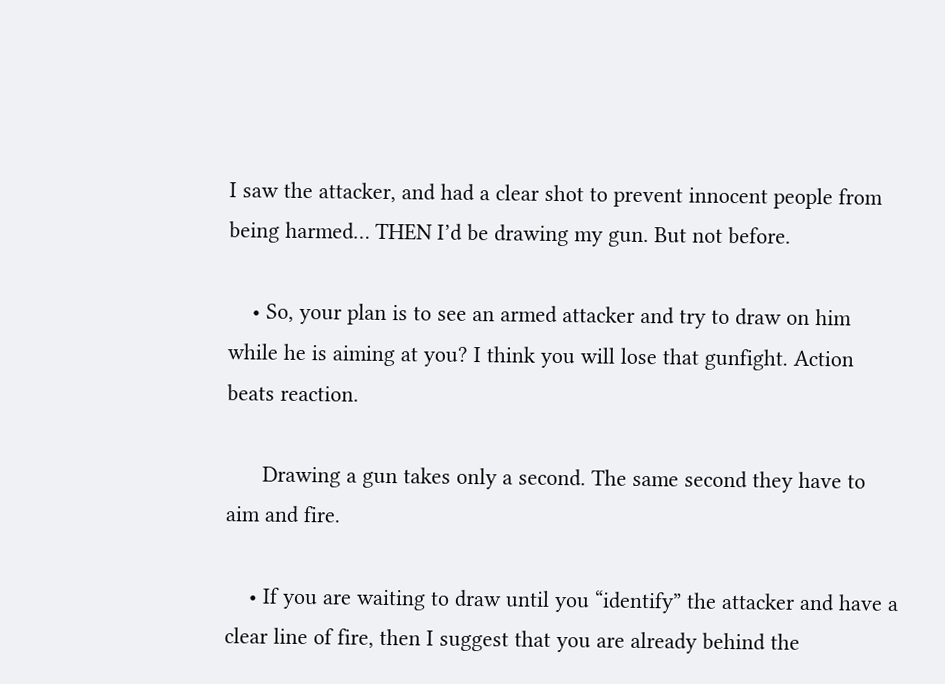I saw the attacker, and had a clear shot to prevent innocent people from being harmed… THEN I’d be drawing my gun. But not before.

    • So, your plan is to see an armed attacker and try to draw on him while he is aiming at you? I think you will lose that gunfight. Action beats reaction.

      Drawing a gun takes only a second. The same second they have to aim and fire.

    • If you are waiting to draw until you “identify” the attacker and have a clear line of fire, then I suggest that you are already behind the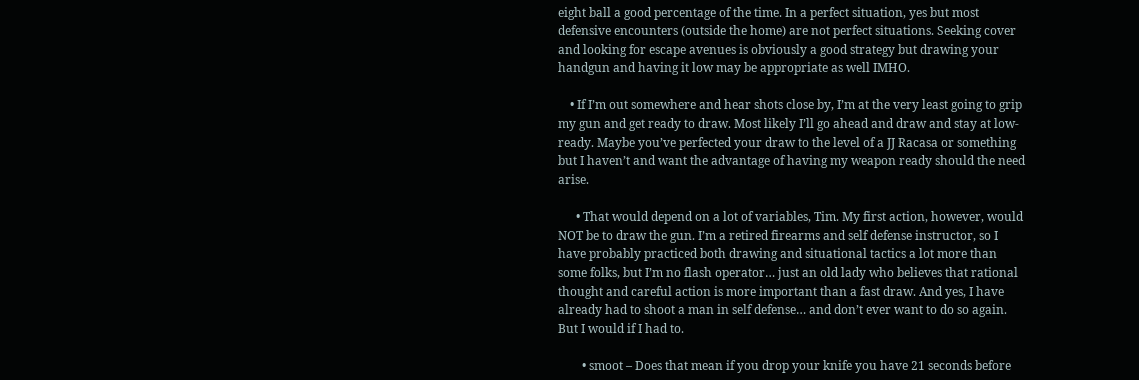eight ball a good percentage of the time. In a perfect situation, yes but most defensive encounters (outside the home) are not perfect situations. Seeking cover and looking for escape avenues is obviously a good strategy but drawing your handgun and having it low may be appropriate as well IMHO.

    • If I’m out somewhere and hear shots close by, I’m at the very least going to grip my gun and get ready to draw. Most likely I’ll go ahead and draw and stay at low-ready. Maybe you’ve perfected your draw to the level of a JJ Racasa or something but I haven’t and want the advantage of having my weapon ready should the need arise.

      • That would depend on a lot of variables, Tim. My first action, however, would NOT be to draw the gun. I’m a retired firearms and self defense instructor, so I have probably practiced both drawing and situational tactics a lot more than some folks, but I’m no flash operator… just an old lady who believes that rational thought and careful action is more important than a fast draw. And yes, I have already had to shoot a man in self defense… and don’t ever want to do so again. But I would if I had to.

        • smoot – Does that mean if you drop your knife you have 21 seconds before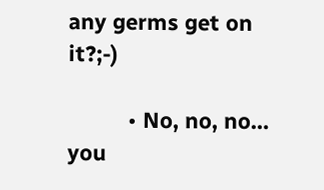any germs get on it?;-)

          • No, no, no… you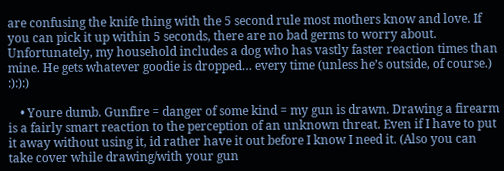are confusing the knife thing with the 5 second rule most mothers know and love. If you can pick it up within 5 seconds, there are no bad germs to worry about. Unfortunately, my household includes a dog who has vastly faster reaction times than mine. He gets whatever goodie is dropped… every time (unless he’s outside, of course.) :):):)

    • Youre dumb. Gunfire = danger of some kind = my gun is drawn. Drawing a firearm is a fairly smart reaction to the perception of an unknown threat. Even if I have to put it away without using it, id rather have it out before I know I need it. (Also you can take cover while drawing/with your gun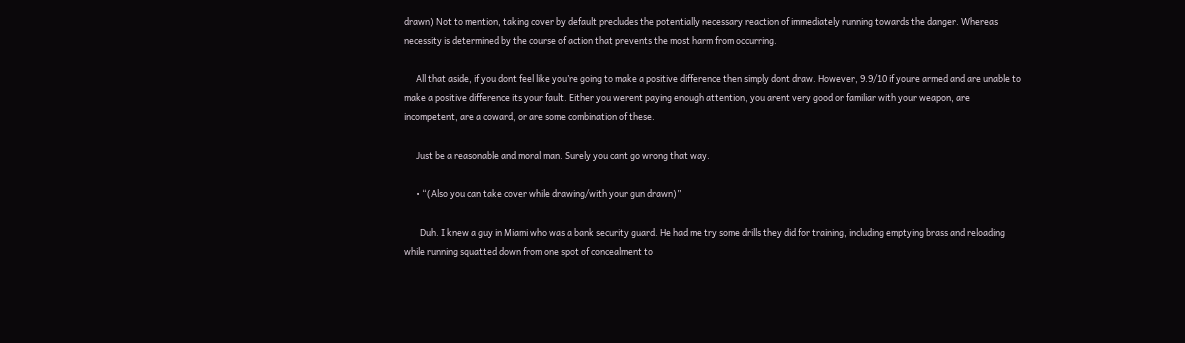drawn) Not to mention, taking cover by default precludes the potentially necessary reaction of immediately running towards the danger. Whereas necessity is determined by the course of action that prevents the most harm from occurring.

      All that aside, if you dont feel like you’re going to make a positive difference then simply dont draw. However, 9.9/10 if youre armed and are unable to make a positive difference its your fault. Either you werent paying enough attention, you arent very good or familiar with your weapon, are incompetent, are a coward, or are some combination of these.

      Just be a reasonable and moral man. Surely you cant go wrong that way.

      • “(Also you can take cover while drawing/with your gun drawn)”

        Duh. I knew a guy in Miami who was a bank security guard. He had me try some drills they did for training, including emptying brass and reloading while running squatted down from one spot of concealment to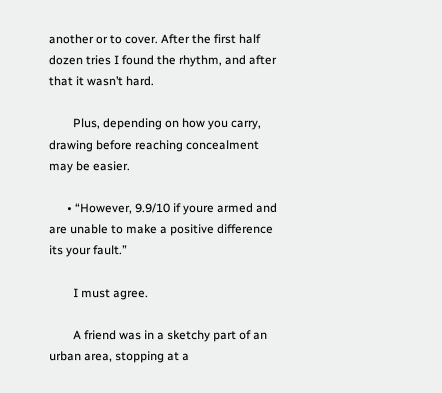another or to cover. After the first half dozen tries I found the rhythm, and after that it wasn’t hard.

        Plus, depending on how you carry, drawing before reaching concealment may be easier.

      • “However, 9.9/10 if youre armed and are unable to make a positive difference its your fault.”

        I must agree.

        A friend was in a sketchy part of an urban area, stopping at a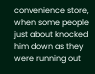convenience store, when some people just about knocked him down as they were running out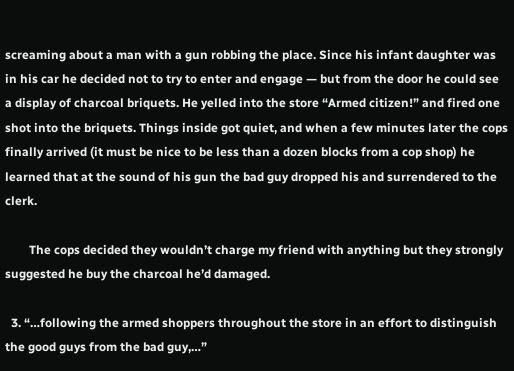screaming about a man with a gun robbing the place. Since his infant daughter was in his car he decided not to try to enter and engage — but from the door he could see a display of charcoal briquets. He yelled into the store “Armed citizen!” and fired one shot into the briquets. Things inside got quiet, and when a few minutes later the cops finally arrived (it must be nice to be less than a dozen blocks from a cop shop) he learned that at the sound of his gun the bad guy dropped his and surrendered to the clerk.

        The cops decided they wouldn’t charge my friend with anything but they strongly suggested he buy the charcoal he’d damaged.

  3. “…following the armed shoppers throughout the store in an effort to distinguish the good guys from the bad guy,…”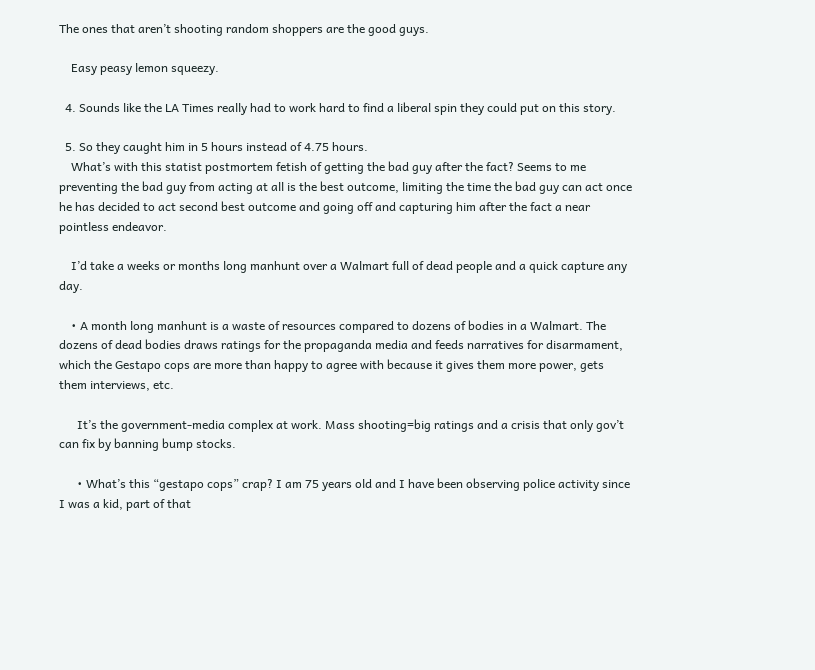The ones that aren’t shooting random shoppers are the good guys.

    Easy peasy lemon squeezy.

  4. Sounds like the LA Times really had to work hard to find a liberal spin they could put on this story.

  5. So they caught him in 5 hours instead of 4.75 hours.
    What’s with this statist postmortem fetish of getting the bad guy after the fact? Seems to me preventing the bad guy from acting at all is the best outcome, limiting the time the bad guy can act once he has decided to act second best outcome and going off and capturing him after the fact a near pointless endeavor.

    I’d take a weeks or months long manhunt over a Walmart full of dead people and a quick capture any day.

    • A month long manhunt is a waste of resources compared to dozens of bodies in a Walmart. The dozens of dead bodies draws ratings for the propaganda media and feeds narratives for disarmament, which the Gestapo cops are more than happy to agree with because it gives them more power, gets them interviews, etc.

      It’s the government-media complex at work. Mass shooting=big ratings and a crisis that only gov’t can fix by banning bump stocks.

      • What’s this “gestapo cops” crap? I am 75 years old and I have been observing police activity since I was a kid, part of that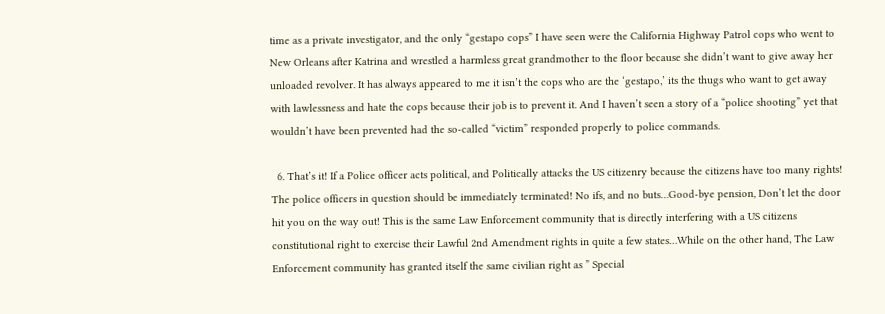time as a private investigator, and the only “gestapo cops” I have seen were the California Highway Patrol cops who went to New Orleans after Katrina and wrestled a harmless great grandmother to the floor because she didn’t want to give away her unloaded revolver. It has always appeared to me it isn’t the cops who are the ‘gestapo,’ its the thugs who want to get away with lawlessness and hate the cops because their job is to prevent it. And I haven’t seen a story of a “police shooting” yet that wouldn’t have been prevented had the so-called “victim” responded properly to police commands.

  6. That’s it! If a Police officer acts political, and Politically attacks the US citizenry because the citizens have too many rights! The police officers in question should be immediately terminated! No ifs, and no buts…Good-bye pension, Don’t let the door hit you on the way out! This is the same Law Enforcement community that is directly interfering with a US citizens constitutional right to exercise their Lawful 2nd Amendment rights in quite a few states…While on the other hand, The Law Enforcement community has granted itself the same civilian right as ” Special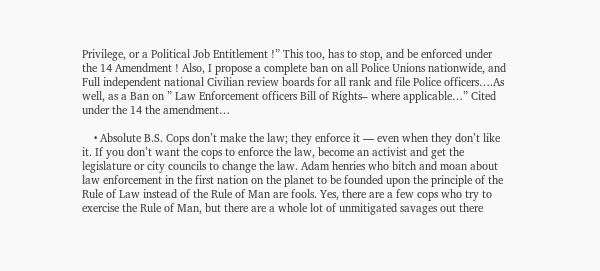Privilege, or a Political Job Entitlement !” This too, has to stop, and be enforced under the 14 Amendment ! Also, I propose a complete ban on all Police Unions nationwide, and Full independent national Civilian review boards for all rank and file Police officers….As well, as a Ban on ” Law Enforcement officers Bill of Rights– where applicable…” Cited under the 14 the amendment…

    • Absolute B.S. Cops don’t make the law; they enforce it — even when they don’t like it. If you don’t want the cops to enforce the law, become an activist and get the legislature or city councils to change the law. Adam henries who bitch and moan about law enforcement in the first nation on the planet to be founded upon the principle of the Rule of Law instead of the Rule of Man are fools. Yes, there are a few cops who try to exercise the Rule of Man, but there are a whole lot of unmitigated savages out there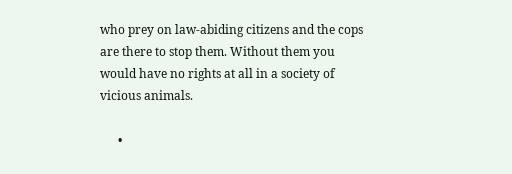who prey on law-abiding citizens and the cops are there to stop them. Without them you would have no rights at all in a society of vicious animals.

      •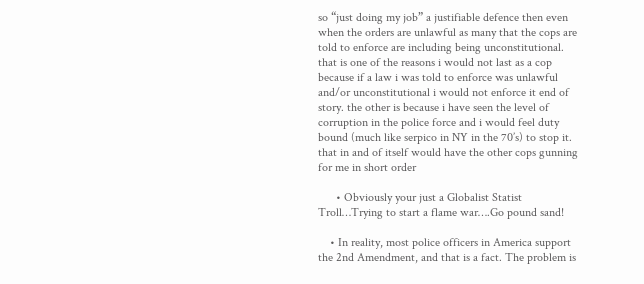so “just doing my job” a justifiable defence then even when the orders are unlawful as many that the cops are told to enforce are including being unconstitutional. that is one of the reasons i would not last as a cop because if a law i was told to enforce was unlawful and/or unconstitutional i would not enforce it end of story. the other is because i have seen the level of corruption in the police force and i would feel duty bound (much like serpico in NY in the 70’s) to stop it. that in and of itself would have the other cops gunning for me in short order

      • Obviously your just a Globalist Statist Troll…Trying to start a flame war….Go pound sand!

    • In reality, most police officers in America support the 2nd Amendment, and that is a fact. The problem is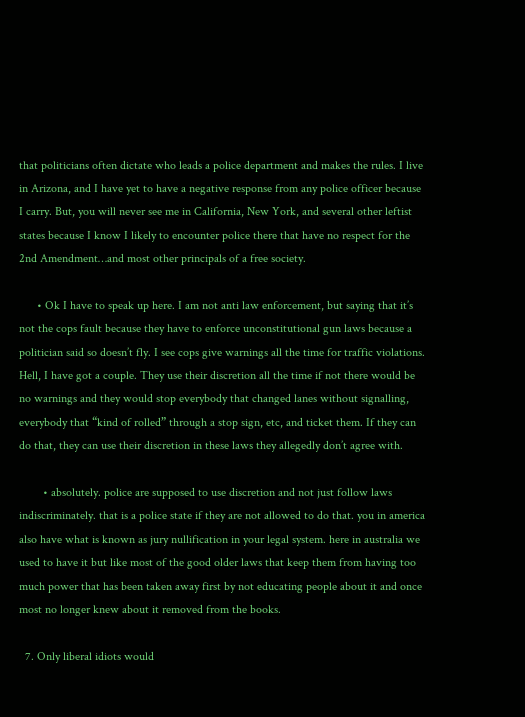that politicians often dictate who leads a police department and makes the rules. I live in Arizona, and I have yet to have a negative response from any police officer because I carry. But, you will never see me in California, New York, and several other leftist states because I know I likely to encounter police there that have no respect for the 2nd Amendment…and most other principals of a free society.

      • Ok I have to speak up here. I am not anti law enforcement, but saying that it’s not the cops fault because they have to enforce unconstitutional gun laws because a politician said so doesn’t fly. I see cops give warnings all the time for traffic violations. Hell, I have got a couple. They use their discretion all the time if not there would be no warnings and they would stop everybody that changed lanes without signalling, everybody that “kind of rolled” through a stop sign, etc, and ticket them. If they can do that, they can use their discretion in these laws they allegedly don’t agree with.

        • absolutely. police are supposed to use discretion and not just follow laws indiscriminately. that is a police state if they are not allowed to do that. you in america also have what is known as jury nullification in your legal system. here in australia we used to have it but like most of the good older laws that keep them from having too much power that has been taken away first by not educating people about it and once most no longer knew about it removed from the books.

  7. Only liberal idiots would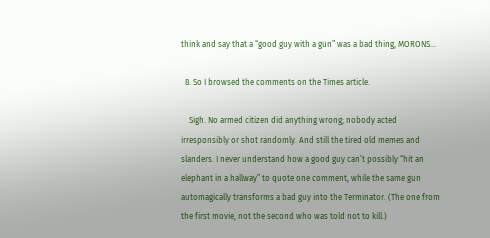think and say that a “good guy with a gun” was a bad thing, MORONS…

  8. So I browsed the comments on the Times article.

    Sigh. No armed citizen did anything wrong; nobody acted irresponsibly or shot randomly. And still the tired old memes and slanders. I never understand how a good guy can’t possibly “hit an elephant in a hallway” to quote one comment, while the same gun automagically transforms a bad guy into the Terminator. (The one from the first movie, not the second who was told not to kill.)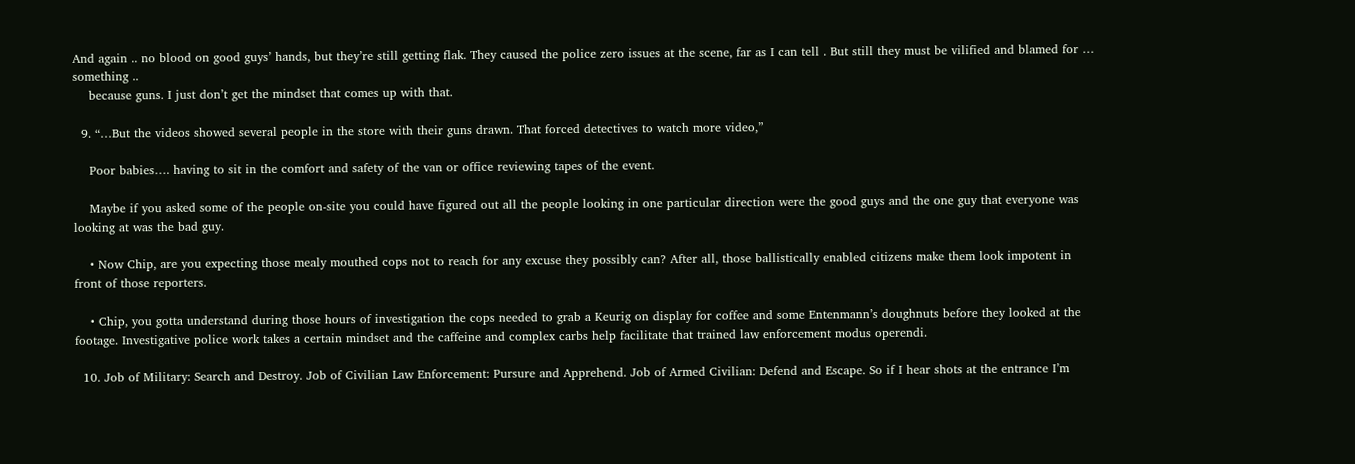And again .. no blood on good guys’ hands, but they’re still getting flak. They caused the police zero issues at the scene, far as I can tell . But still they must be vilified and blamed for … something ..
    because guns. I just don’t get the mindset that comes up with that.

  9. “…But the videos showed several people in the store with their guns drawn. That forced detectives to watch more video,”

    Poor babies…. having to sit in the comfort and safety of the van or office reviewing tapes of the event.

    Maybe if you asked some of the people on-site you could have figured out all the people looking in one particular direction were the good guys and the one guy that everyone was looking at was the bad guy.

    • Now Chip, are you expecting those mealy mouthed cops not to reach for any excuse they possibly can? After all, those ballistically enabled citizens make them look impotent in front of those reporters.

    • Chip, you gotta understand during those hours of investigation the cops needed to grab a Keurig on display for coffee and some Entenmann’s doughnuts before they looked at the footage. Investigative police work takes a certain mindset and the caffeine and complex carbs help facilitate that trained law enforcement modus operendi.

  10. Job of Military: Search and Destroy. Job of Civilian Law Enforcement: Pursure and Apprehend. Job of Armed Civilian: Defend and Escape. So if I hear shots at the entrance I’m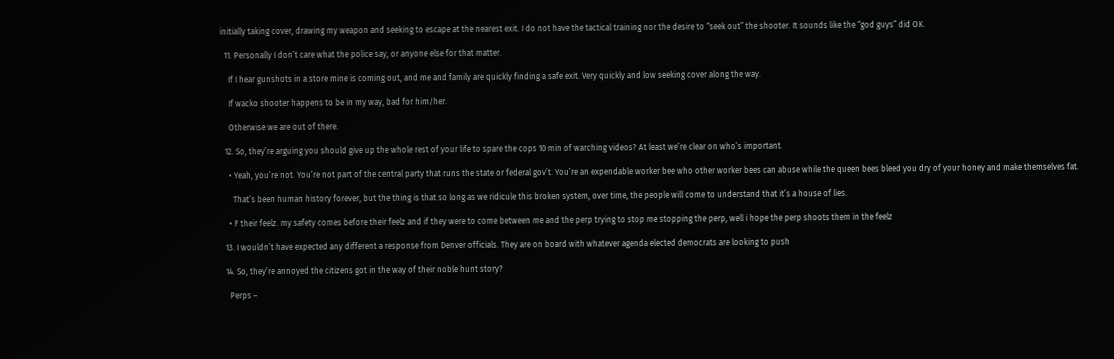initially taking cover, drawing my weapon and seeking to escape at the nearest exit. I do not have the tactical training nor the desire to “seek out” the shooter. It sounds like the “god guys” did OK.

  11. Personally I don’t care what the police say, or anyone else for that matter.

    If I hear gunshots in a store mine is coming out, and me and family are quickly finding a safe exit. Very quickly and low seeking cover along the way.

    If wacko shooter happens to be in my way, bad for him/her.

    Otherwise we are out of there.

  12. So, they’re arguing you should give up the whole rest of your life to spare the cops 10 min of warching videos? At least we’re clear on who’s important.

    • Yeah, you’re not. You’re not part of the central party that runs the state or federal gov’t. You’re an expendable worker bee who other worker bees can abuse while the queen bees bleed you dry of your honey and make themselves fat.

      That’s been human history forever, but the thing is that so long as we ridicule this broken system, over time, the people will come to understand that it’s a house of lies.

    • F their feelz. my safety comes before their feelz and if they were to come between me and the perp trying to stop me stopping the perp, well i hope the perp shoots them in the feelz

  13. I wouldn’t have expected any different a response from Denver officials. They are on board with whatever agenda elected democrats are looking to push

  14. So, they’re annoyed the citizens got in the way of their noble hunt story?

    Perps –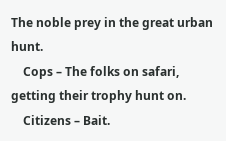The noble prey in the great urban hunt.
    Cops – The folks on safari, getting their trophy hunt on.
    Citizens – Bait.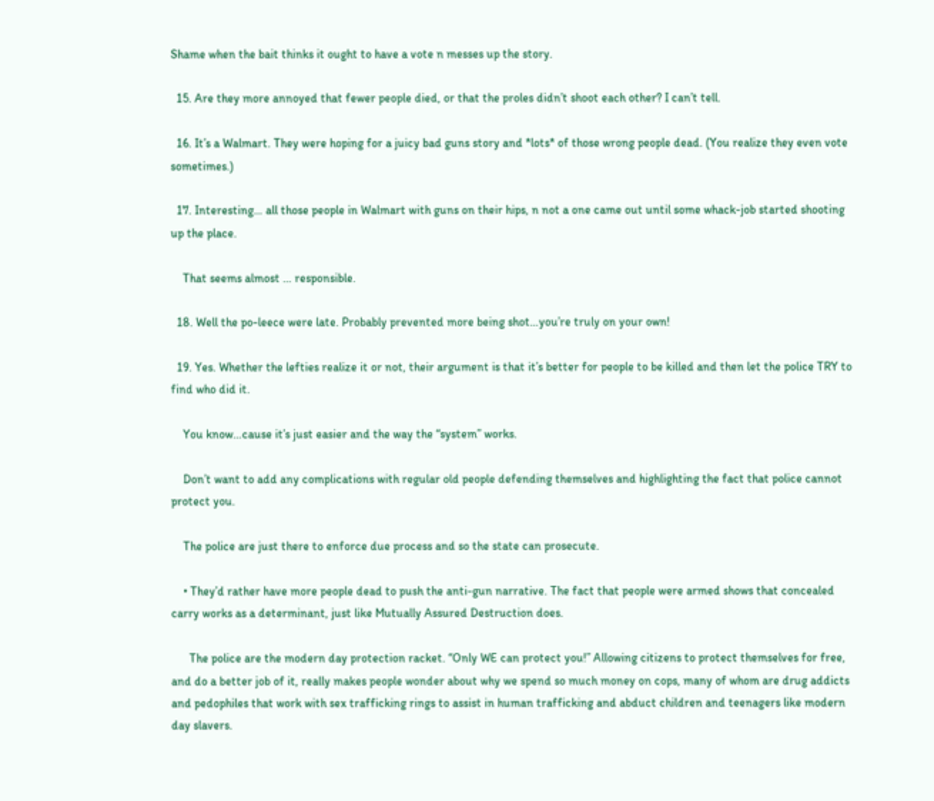Shame when the bait thinks it ought to have a vote n messes up the story.

  15. Are they more annoyed that fewer people died, or that the proles didn’t shoot each other? I can’t tell.

  16. It’s a Walmart. They were hoping for a juicy bad guns story and *lots* of those wrong people dead. (You realize they even vote sometimes.)

  17. Interesting… all those people in Walmart with guns on their hips, n not a one came out until some whack-job started shooting up the place.

    That seems almost … responsible.

  18. Well the po-leece were late. Probably prevented more being shot…you’re truly on your own!

  19. Yes. Whether the lefties realize it or not, their argument is that it’s better for people to be killed and then let the police TRY to find who did it.

    You know…cause it’s just easier and the way the “system” works.

    Don’t want to add any complications with regular old people defending themselves and highlighting the fact that police cannot protect you.

    The police are just there to enforce due process and so the state can prosecute.

    • They’d rather have more people dead to push the anti-gun narrative. The fact that people were armed shows that concealed carry works as a determinant, just like Mutually Assured Destruction does.

      The police are the modern day protection racket. “Only WE can protect you!” Allowing citizens to protect themselves for free, and do a better job of it, really makes people wonder about why we spend so much money on cops, many of whom are drug addicts and pedophiles that work with sex trafficking rings to assist in human trafficking and abduct children and teenagers like modern day slavers.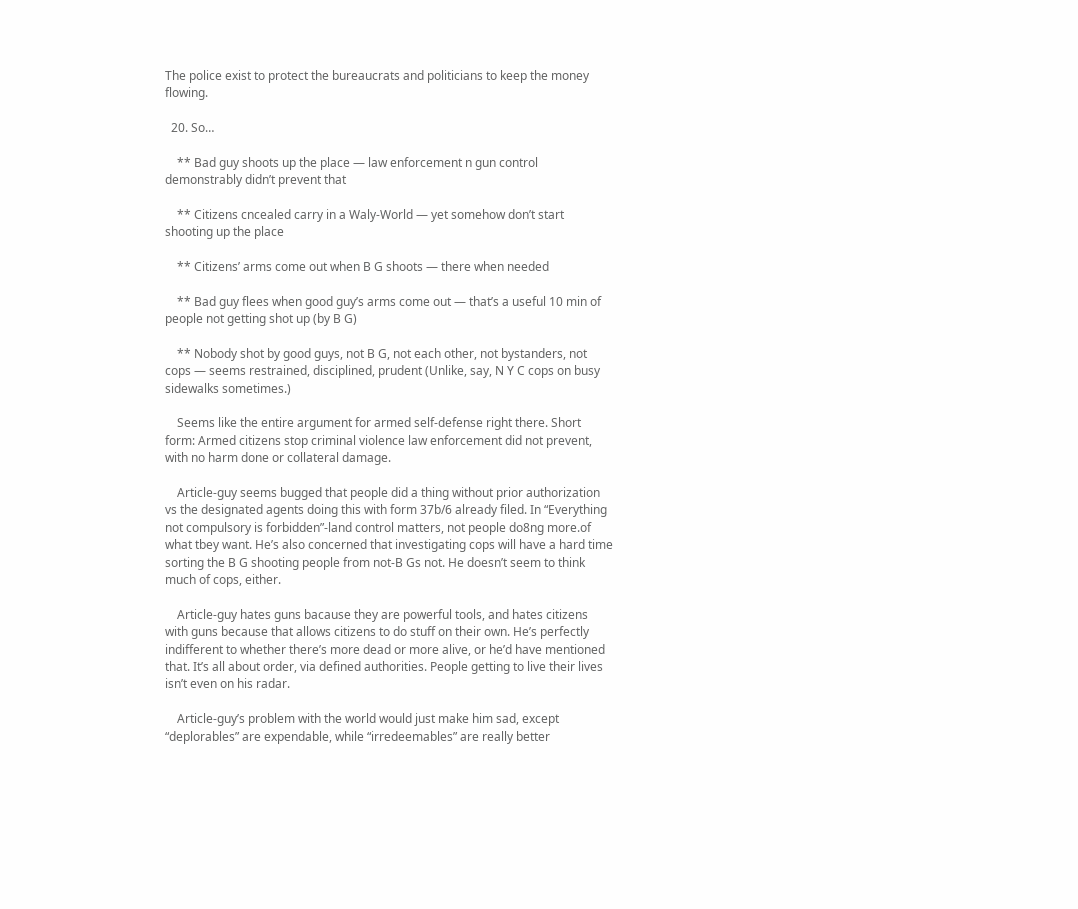The police exist to protect the bureaucrats and politicians to keep the money flowing.

  20. So…

    ** Bad guy shoots up the place — law enforcement n gun control demonstrably didn’t prevent that

    ** Citizens cncealed carry in a Waly-World — yet somehow don’t start shooting up the place

    ** Citizens’ arms come out when B G shoots — there when needed

    ** Bad guy flees when good guy’s arms come out — that’s a useful 10 min of people not getting shot up (by B G)

    ** Nobody shot by good guys, not B G, not each other, not bystanders, not cops — seems restrained, disciplined, prudent (Unlike, say, N Y C cops on busy sidewalks sometimes.)

    Seems like the entire argument for armed self-defense right there. Short form: Armed citizens stop criminal violence law enforcement did not prevent, with no harm done or collateral damage.

    Article-guy seems bugged that people did a thing without prior authorization vs the designated agents doing this with form 37b/6 already filed. In “Everything not compulsory is forbidden”-land control matters, not people do8ng more.of what tbey want. He’s also concerned that investigating cops will have a hard time sorting the B G shooting people from not-B Gs not. He doesn’t seem to think much of cops, either.

    Article-guy hates guns bacause they are powerful tools, and hates citizens with guns because that allows citizens to do stuff on their own. He’s perfectly indifferent to whether there’s more dead or more alive, or he’d have mentioned that. It’s all about order, via defined authorities. People getting to live their lives isn’t even on his radar.

    Article-guy’s problem with the world would just make him sad, except “deplorables” are expendable, while “irredeemables” are really better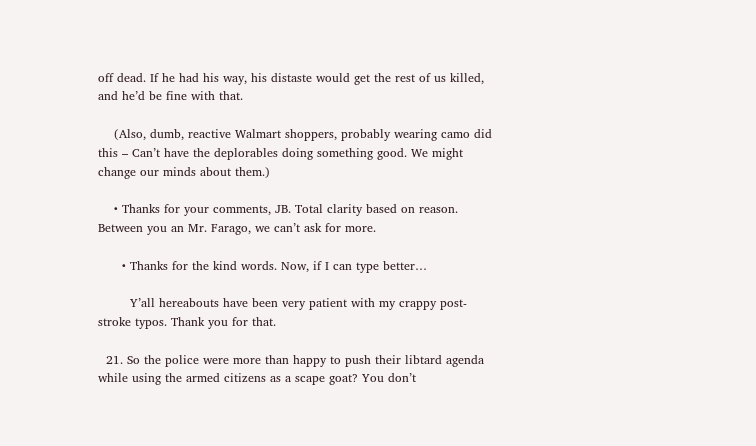off dead. If he had his way, his distaste would get the rest of us killed, and he’d be fine with that.

    (Also, dumb, reactive Walmart shoppers, probably wearing camo did this – Can’t have the deplorables doing something good. We might change our minds about them.)

    • Thanks for your comments, JB. Total clarity based on reason. Between you an Mr. Farago, we can’t ask for more.

      • Thanks for the kind words. Now, if I can type better…

        Y’all hereabouts have been very patient with my crappy post-stroke typos. Thank you for that.

  21. So the police were more than happy to push their libtard agenda while using the armed citizens as a scape goat? You don’t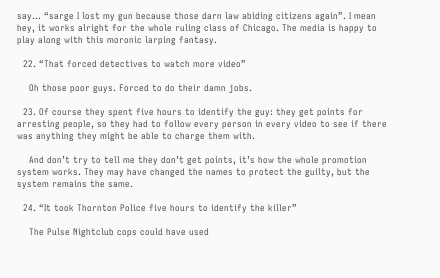say… “sarge I lost my gun because those darn law abiding citizens again”. I mean hey, it works alright for the whole ruling class of Chicago. The media is happy to play along with this moronic larping fantasy.

  22. “That forced detectives to watch more video”

    Oh those poor guys. Forced to do their damn jobs.

  23. Of course they spent five hours to identify the guy: they get points for arresting people, so they had to follow every person in every video to see if there was anything they might be able to charge them with.

    And don’t try to tell me they don’t get points, it’s how the whole promotion system works. They may have changed the names to protect the guilty, but the system remains the same.

  24. “It took Thornton Police five hours to identify the killer”

    The Pulse Nightclub cops could have used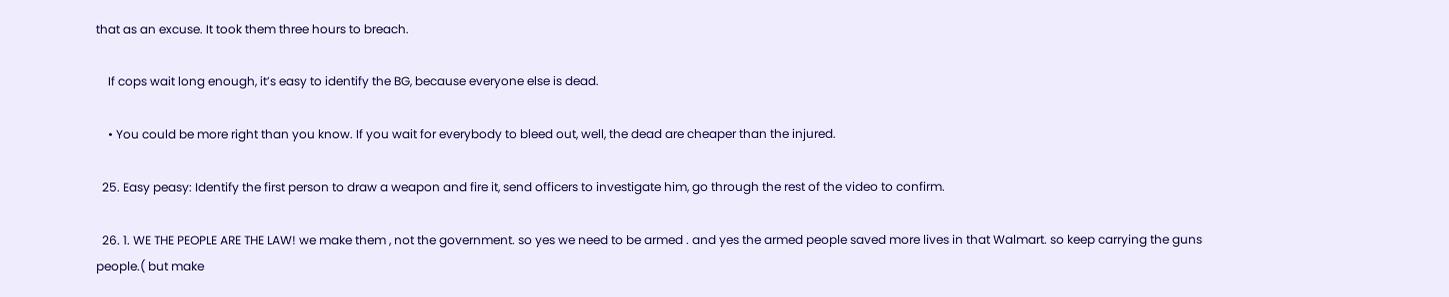that as an excuse. It took them three hours to breach.

    If cops wait long enough, it’s easy to identify the BG, because everyone else is dead.

    • You could be more right than you know. If you wait for everybody to bleed out, well, the dead are cheaper than the injured.

  25. Easy peasy: Identify the first person to draw a weapon and fire it, send officers to investigate him, go through the rest of the video to confirm.

  26. 1. WE THE PEOPLE ARE THE LAW! we make them , not the government. so yes we need to be armed . and yes the armed people saved more lives in that Walmart. so keep carrying the guns people.( but make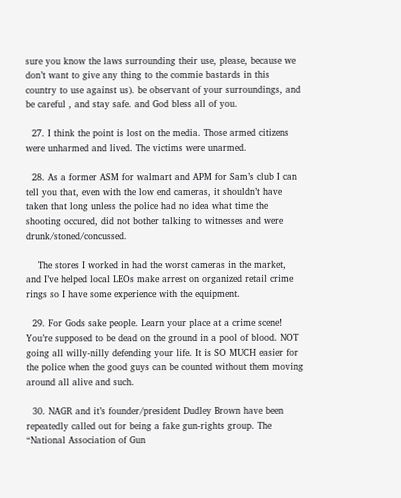sure you know the laws surrounding their use, please, because we don’t want to give any thing to the commie bastards in this country to use against us). be observant of your surroundings, and be careful , and stay safe. and God bless all of you.

  27. I think the point is lost on the media. Those armed citizens were unharmed and lived. The victims were unarmed.

  28. As a former ASM for walmart and APM for Sam’s club I can tell you that, even with the low end cameras, it shouldn’t have taken that long unless the police had no idea what time the shooting occured, did not bother talking to witnesses and were drunk/stoned/concussed.

    The stores I worked in had the worst cameras in the market, and I’ve helped local LEOs make arrest on organized retail crime rings so I have some experience with the equipment.

  29. For Gods sake people. Learn your place at a crime scene! You’re supposed to be dead on the ground in a pool of blood. NOT going all willy-nilly defending your life. It is SO MUCH easier for the police when the good guys can be counted without them moving around all alive and such.

  30. NAGR and it’s founder/president Dudley Brown have been repeatedly called out for being a fake gun-rights group. The “National Association of Gun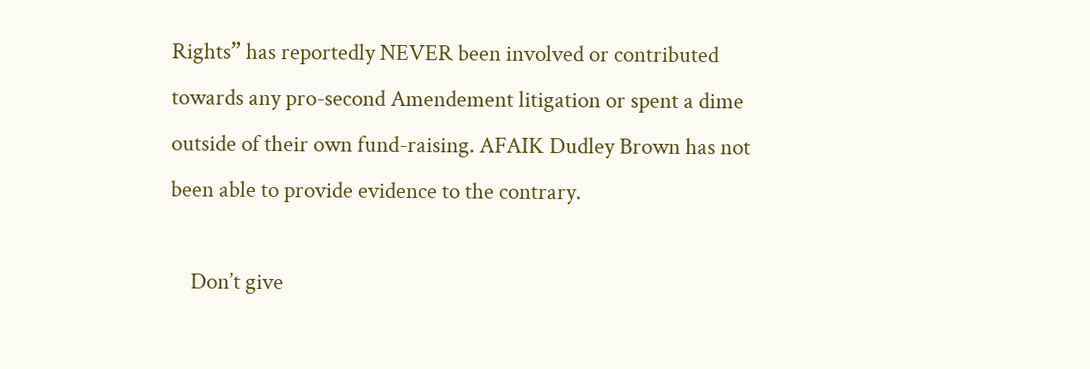Rights” has reportedly NEVER been involved or contributed towards any pro-second Amendement litigation or spent a dime outside of their own fund-raising. AFAIK Dudley Brown has not been able to provide evidence to the contrary.

    Don’t give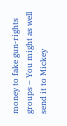money to fake gun-rights groups – You might as well send it to Mickey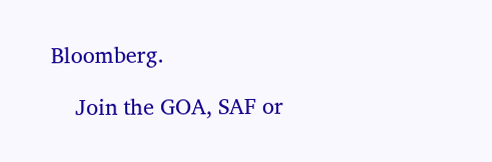Bloomberg.

    Join the GOA, SAF or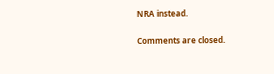NRA instead.

Comments are closed.